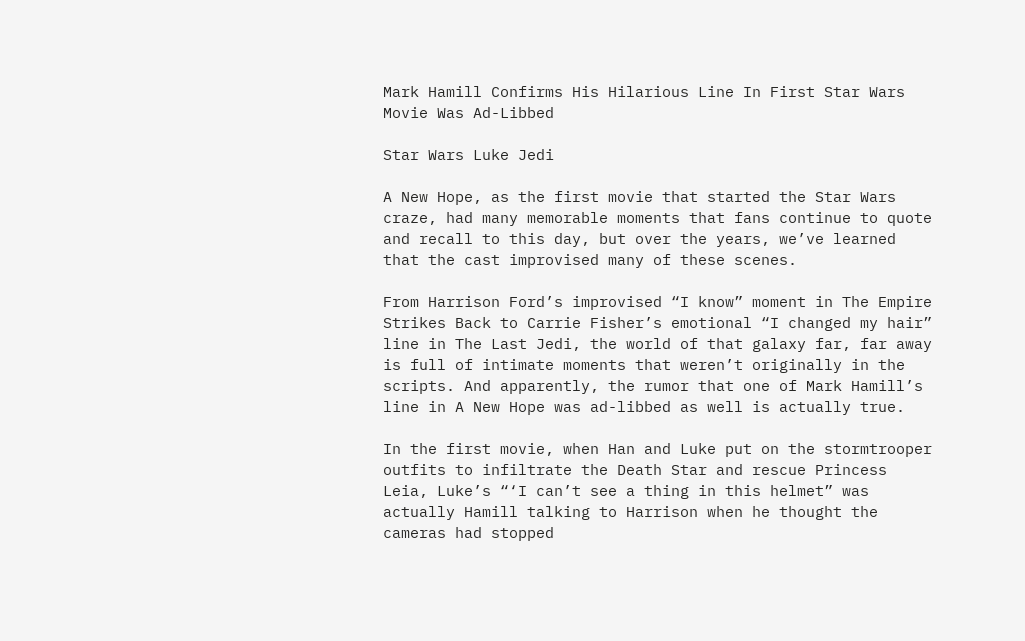Mark Hamill Confirms His Hilarious Line In First Star Wars Movie Was Ad-Libbed

Star Wars Luke Jedi

A New Hope, as the first movie that started the Star Wars craze, had many memorable moments that fans continue to quote and recall to this day, but over the years, we’ve learned that the cast improvised many of these scenes.

From Harrison Ford’s improvised “I know” moment in The Empire Strikes Back to Carrie Fisher’s emotional “I changed my hair” line in The Last Jedi, the world of that galaxy far, far away is full of intimate moments that weren’t originally in the scripts. And apparently, the rumor that one of Mark Hamill’s line in A New Hope was ad-libbed as well is actually true.

In the first movie, when Han and Luke put on the stormtrooper outfits to infiltrate the Death Star and rescue Princess Leia, Luke’s “‘I can’t see a thing in this helmet” was actually Hamill talking to Harrison when he thought the cameras had stopped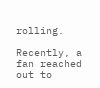rolling.

Recently, a fan reached out to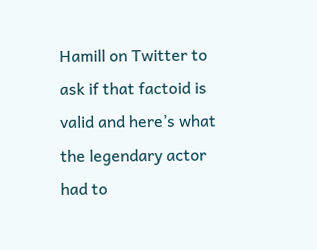Hamill on Twitter to ask if that factoid is valid and here’s what the legendary actor had to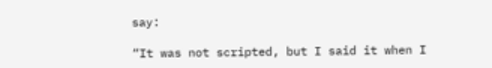say:

“It was not scripted, but I said it when I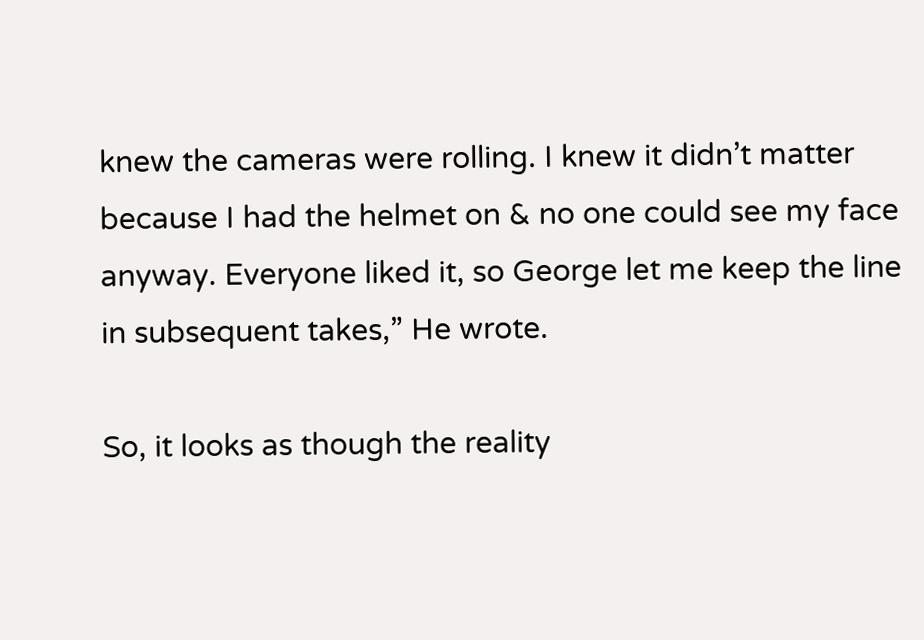knew the cameras were rolling. I knew it didn’t matter because I had the helmet on & no one could see my face anyway. Everyone liked it, so George let me keep the line in subsequent takes,” He wrote.

So, it looks as though the reality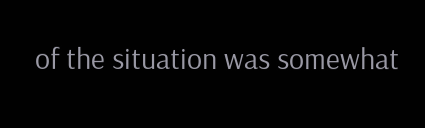of the situation was somewhat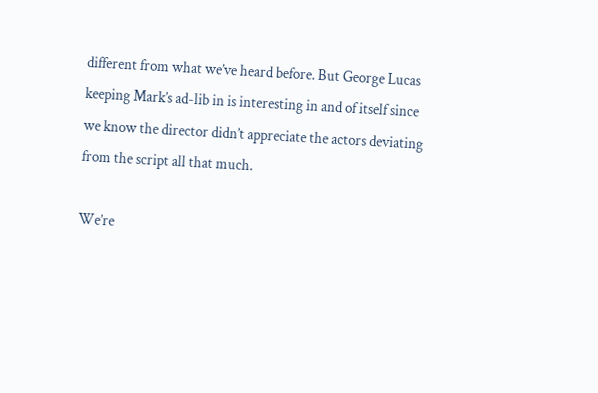different from what we’ve heard before. But George Lucas keeping Mark’s ad-lib in is interesting in and of itself since we know the director didn’t appreciate the actors deviating from the script all that much.

We’re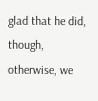glad that he did, though, otherwise, we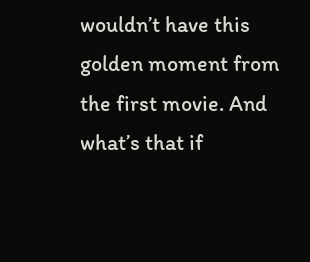wouldn’t have this golden moment from the first movie. And what’s that if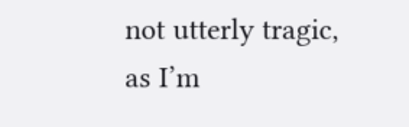not utterly tragic, as I’m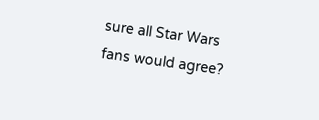sure all Star Wars fans would agree?